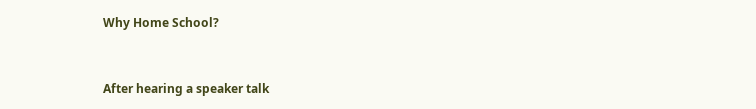Why Home School?


After hearing a speaker talk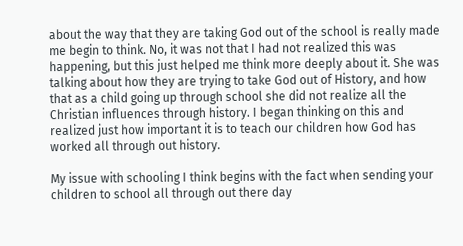about the way that they are taking God out of the school is really made me begin to think. No, it was not that I had not realized this was happening, but this just helped me think more deeply about it. She was talking about how they are trying to take God out of History, and how that as a child going up through school she did not realize all the Christian influences through history. I began thinking on this and realized just how important it is to teach our children how God has worked all through out history.

My issue with schooling I think begins with the fact when sending your children to school all through out there day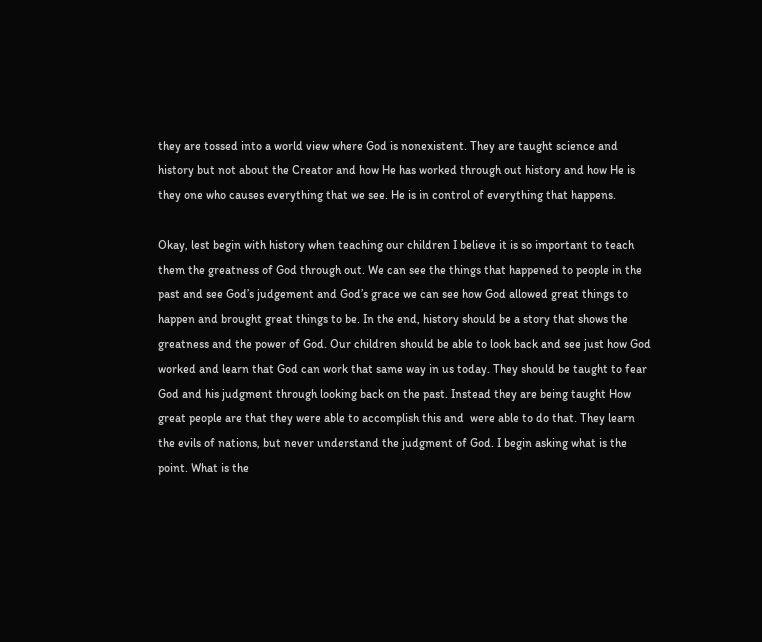they are tossed into a world view where God is nonexistent. They are taught science and history but not about the Creator and how He has worked through out history and how He is they one who causes everything that we see. He is in control of everything that happens.

Okay, lest begin with history when teaching our children I believe it is so important to teach them the greatness of God through out. We can see the things that happened to people in the past and see God’s judgement and God’s grace we can see how God allowed great things to happen and brought great things to be. In the end, history should be a story that shows the greatness and the power of God. Our children should be able to look back and see just how God worked and learn that God can work that same way in us today. They should be taught to fear God and his judgment through looking back on the past. Instead they are being taught How great people are that they were able to accomplish this and  were able to do that. They learn the evils of nations, but never understand the judgment of God. I begin asking what is the point. What is the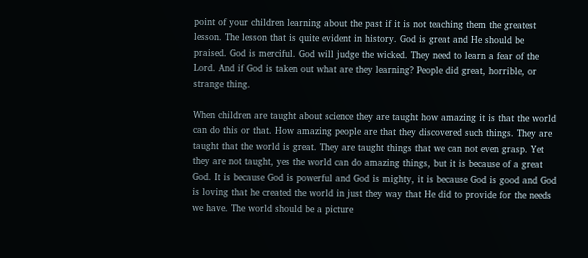point of your children learning about the past if it is not teaching them the greatest lesson. The lesson that is quite evident in history. God is great and He should be praised. God is merciful. God will judge the wicked. They need to learn a fear of the Lord. And if God is taken out what are they learning? People did great, horrible, or strange thing.

When children are taught about science they are taught how amazing it is that the world can do this or that. How amazing people are that they discovered such things. They are taught that the world is great. They are taught things that we can not even grasp. Yet they are not taught, yes the world can do amazing things, but it is because of a great God. It is because God is powerful and God is mighty, it is because God is good and God is loving that he created the world in just they way that He did to provide for the needs we have. The world should be a picture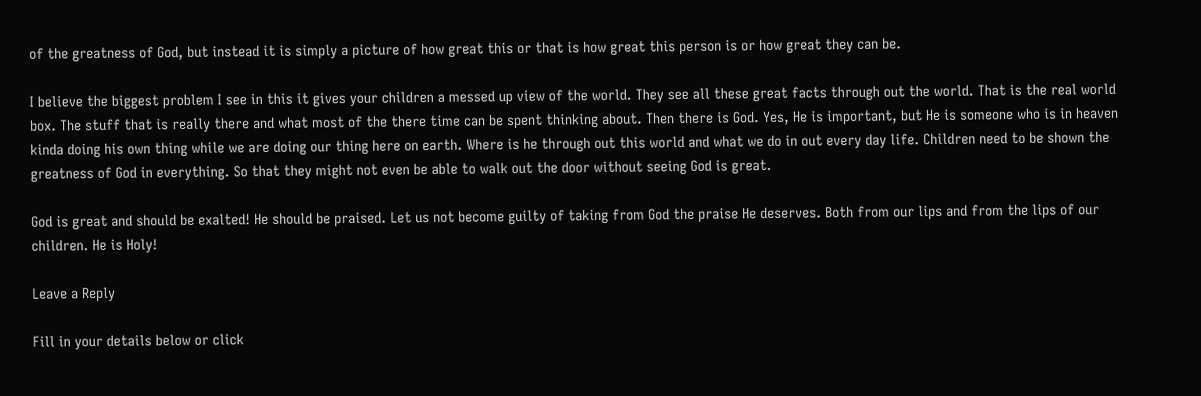of the greatness of God, but instead it is simply a picture of how great this or that is how great this person is or how great they can be.

I believe the biggest problem I see in this it gives your children a messed up view of the world. They see all these great facts through out the world. That is the real world box. The stuff that is really there and what most of the there time can be spent thinking about. Then there is God. Yes, He is important, but He is someone who is in heaven kinda doing his own thing while we are doing our thing here on earth. Where is he through out this world and what we do in out every day life. Children need to be shown the greatness of God in everything. So that they might not even be able to walk out the door without seeing God is great.

God is great and should be exalted! He should be praised. Let us not become guilty of taking from God the praise He deserves. Both from our lips and from the lips of our children. He is Holy!

Leave a Reply

Fill in your details below or click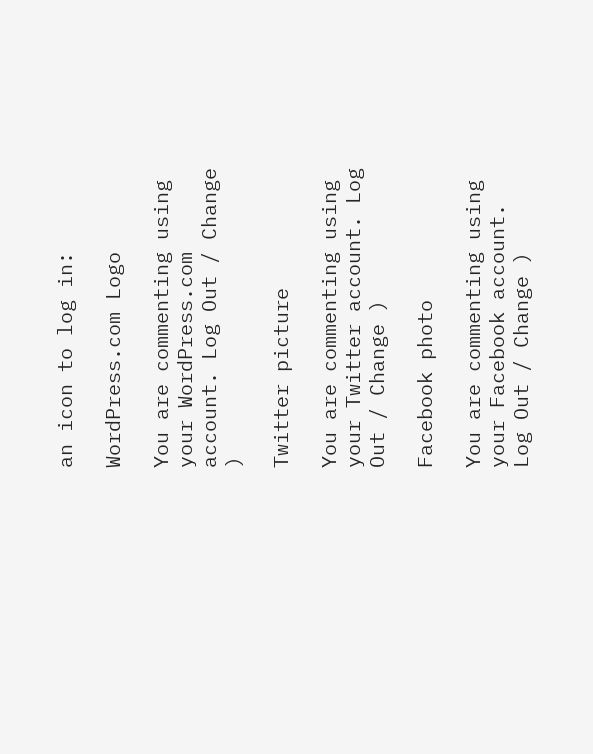an icon to log in:

WordPress.com Logo

You are commenting using your WordPress.com account. Log Out / Change )

Twitter picture

You are commenting using your Twitter account. Log Out / Change )

Facebook photo

You are commenting using your Facebook account. Log Out / Change )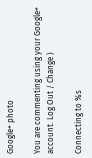Google+ photo

You are commenting using your Google+ account. Log Out / Change )

Connecting to %s